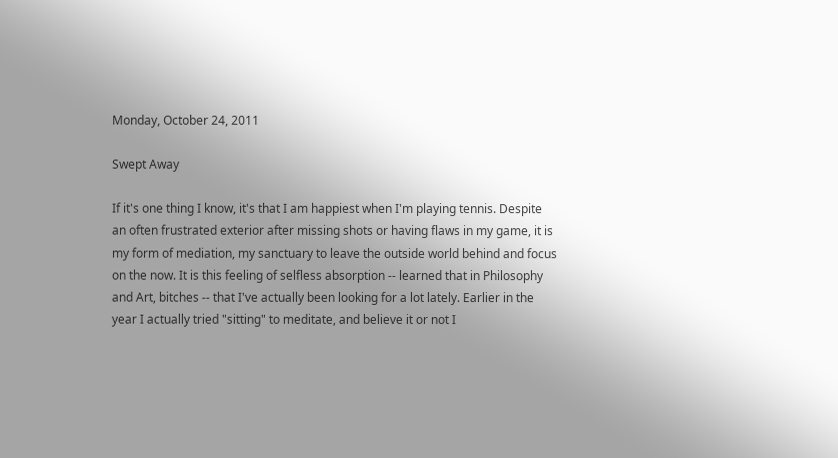Monday, October 24, 2011

Swept Away

If it's one thing I know, it's that I am happiest when I'm playing tennis. Despite an often frustrated exterior after missing shots or having flaws in my game, it is my form of mediation, my sanctuary to leave the outside world behind and focus on the now. It is this feeling of selfless absorption -- learned that in Philosophy and Art, bitches -- that I've actually been looking for a lot lately. Earlier in the year I actually tried "sitting" to meditate, and believe it or not I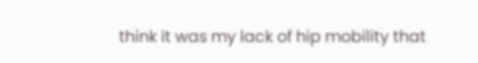think it was my lack of hip mobility that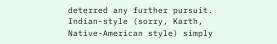deterred any further pursuit. Indian-style (sorry, Karth, Native-American style) simply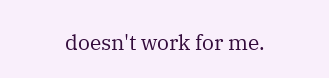doesn't work for me.